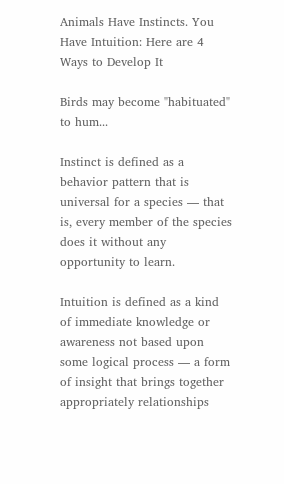Animals Have Instincts. You Have Intuition: Here are 4 Ways to Develop It

Birds may become "habituated" to hum...

Instinct is defined as a behavior pattern that is universal for a species — that is, every member of the species does it without any opportunity to learn.

Intuition is defined as a kind of immediate knowledge or awareness not based upon some logical process — a form of insight that brings together appropriately relationships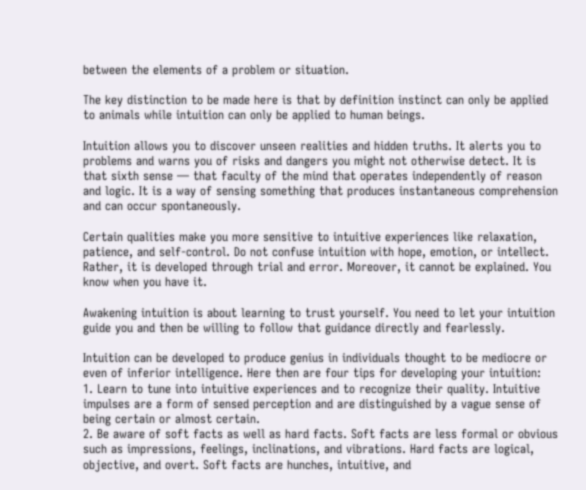between the elements of a problem or situation.

The key distinction to be made here is that by definition instinct can only be applied to animals while intuition can only be applied to human beings.

Intuition allows you to discover unseen realities and hidden truths. It alerts you to problems and warns you of risks and dangers you might not otherwise detect. It is that sixth sense — that faculty of the mind that operates independently of reason and logic. It is a way of sensing something that produces instantaneous comprehension and can occur spontaneously.

Certain qualities make you more sensitive to intuitive experiences like relaxation, patience, and self-control. Do not confuse intuition with hope, emotion, or intellect. Rather, it is developed through trial and error. Moreover, it cannot be explained. You know when you have it.

Awakening intuition is about learning to trust yourself. You need to let your intuition guide you and then be willing to follow that guidance directly and fearlessly.

Intuition can be developed to produce genius in individuals thought to be mediocre or even of inferior intelligence. Here then are four tips for developing your intuition:
1. Learn to tune into intuitive experiences and to recognize their quality. Intuitive impulses are a form of sensed perception and are distinguished by a vague sense of being certain or almost certain.
2. Be aware of soft facts as well as hard facts. Soft facts are less formal or obvious such as impressions, feelings, inclinations, and vibrations. Hard facts are logical, objective, and overt. Soft facts are hunches, intuitive, and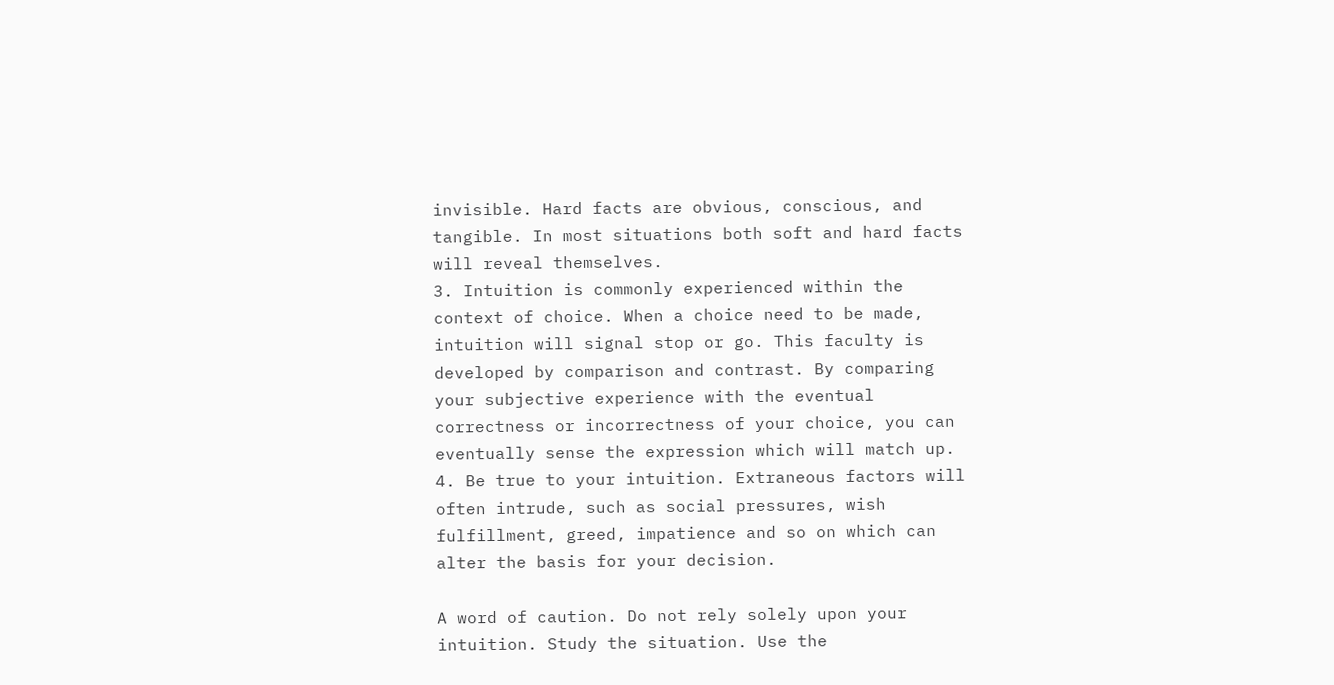invisible. Hard facts are obvious, conscious, and tangible. In most situations both soft and hard facts will reveal themselves.
3. Intuition is commonly experienced within the context of choice. When a choice need to be made, intuition will signal stop or go. This faculty is developed by comparison and contrast. By comparing your subjective experience with the eventual correctness or incorrectness of your choice, you can eventually sense the expression which will match up.
4. Be true to your intuition. Extraneous factors will often intrude, such as social pressures, wish fulfillment, greed, impatience and so on which can alter the basis for your decision.

A word of caution. Do not rely solely upon your intuition. Study the situation. Use the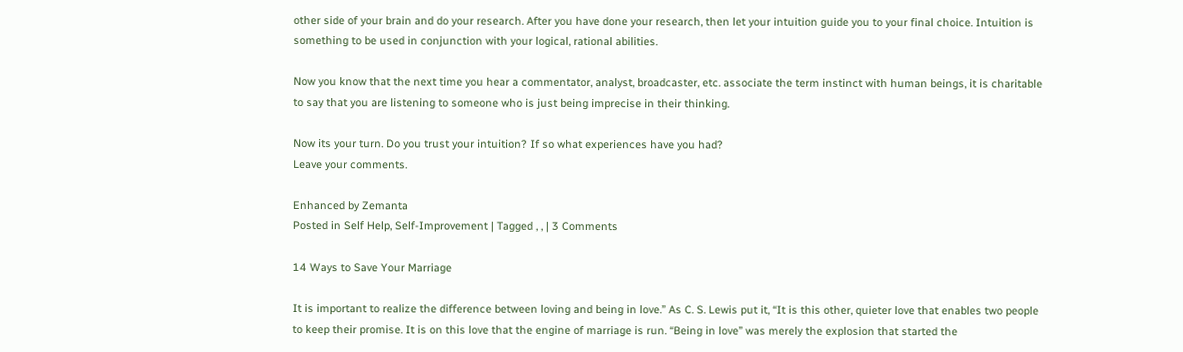other side of your brain and do your research. After you have done your research, then let your intuition guide you to your final choice. Intuition is something to be used in conjunction with your logical, rational abilities.

Now you know that the next time you hear a commentator, analyst, broadcaster, etc. associate the term instinct with human beings, it is charitable to say that you are listening to someone who is just being imprecise in their thinking.

Now its your turn. Do you trust your intuition? If so what experiences have you had?
Leave your comments.

Enhanced by Zemanta
Posted in Self Help, Self-Improvement | Tagged , , | 3 Comments

14 Ways to Save Your Marriage

It is important to realize the difference between loving and being in love.” As C. S. Lewis put it, “It is this other, quieter love that enables two people to keep their promise. It is on this love that the engine of marriage is run. “Being in love” was merely the explosion that started the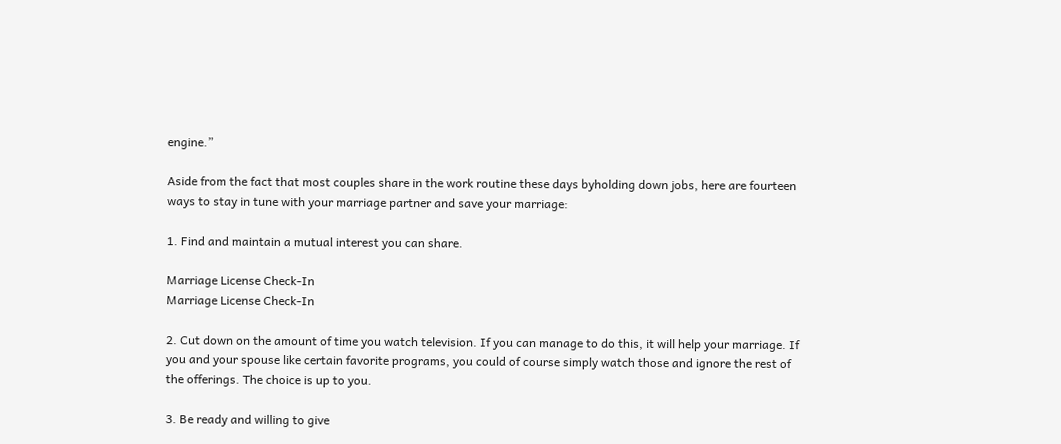engine.”

Aside from the fact that most couples share in the work routine these days byholding down jobs, here are fourteen ways to stay in tune with your marriage partner and save your marriage:

1. Find and maintain a mutual interest you can share.

Marriage License Check-In
Marriage License Check-In

2. Cut down on the amount of time you watch television. If you can manage to do this, it will help your marriage. If you and your spouse like certain favorite programs, you could of course simply watch those and ignore the rest of the offerings. The choice is up to you.

3. Be ready and willing to give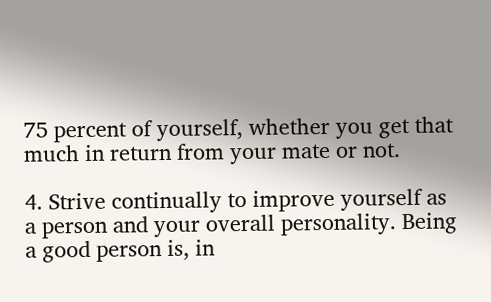75 percent of yourself, whether you get that much in return from your mate or not.

4. Strive continually to improve yourself as a person and your overall personality. Being a good person is, in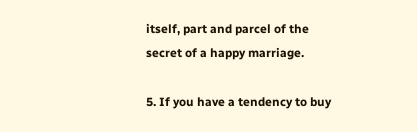itself, part and parcel of the secret of a happy marriage.

5. If you have a tendency to buy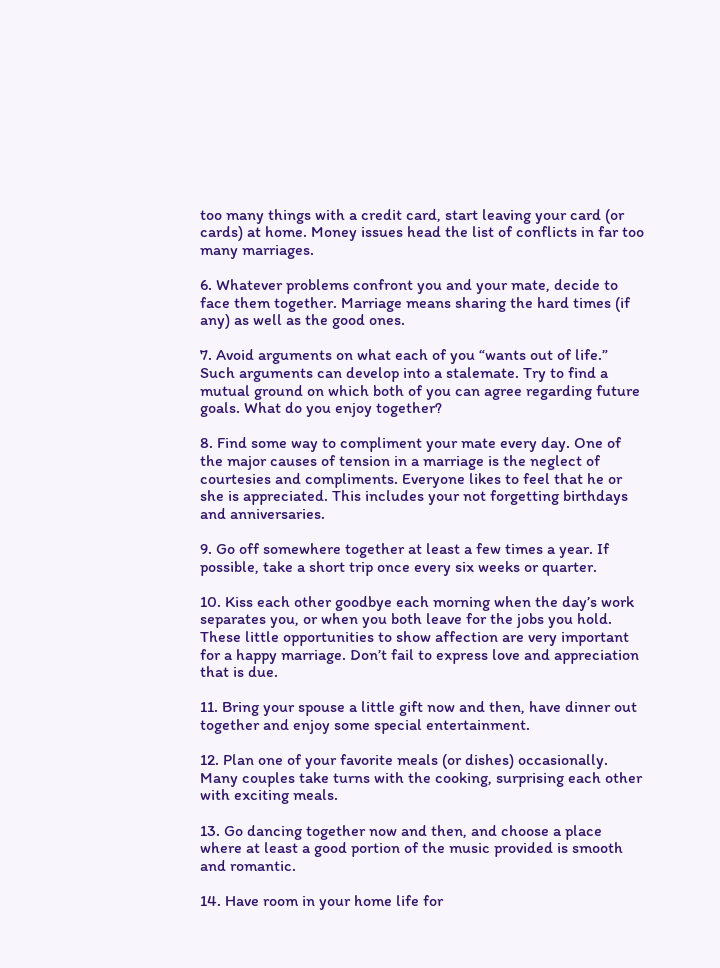too many things with a credit card, start leaving your card (or cards) at home. Money issues head the list of conflicts in far too many marriages.

6. Whatever problems confront you and your mate, decide to face them together. Marriage means sharing the hard times (if any) as well as the good ones.

7. Avoid arguments on what each of you “wants out of life.” Such arguments can develop into a stalemate. Try to find a mutual ground on which both of you can agree regarding future goals. What do you enjoy together?

8. Find some way to compliment your mate every day. One of the major causes of tension in a marriage is the neglect of courtesies and compliments. Everyone likes to feel that he or she is appreciated. This includes your not forgetting birthdays and anniversaries.

9. Go off somewhere together at least a few times a year. If possible, take a short trip once every six weeks or quarter.

10. Kiss each other goodbye each morning when the day’s work separates you, or when you both leave for the jobs you hold. These little opportunities to show affection are very important for a happy marriage. Don’t fail to express love and appreciation that is due.

11. Bring your spouse a little gift now and then, have dinner out together and enjoy some special entertainment.

12. Plan one of your favorite meals (or dishes) occasionally. Many couples take turns with the cooking, surprising each other with exciting meals.

13. Go dancing together now and then, and choose a place where at least a good portion of the music provided is smooth and romantic.

14. Have room in your home life for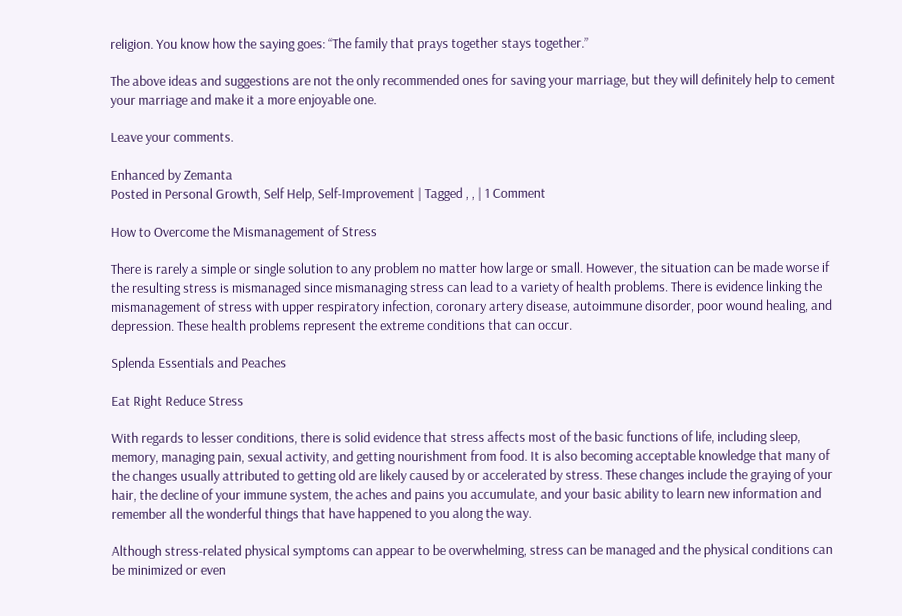religion. You know how the saying goes: “The family that prays together stays together.”

The above ideas and suggestions are not the only recommended ones for saving your marriage, but they will definitely help to cement your marriage and make it a more enjoyable one.

Leave your comments.

Enhanced by Zemanta
Posted in Personal Growth, Self Help, Self-Improvement | Tagged , , | 1 Comment

How to Overcome the Mismanagement of Stress

There is rarely a simple or single solution to any problem no matter how large or small. However, the situation can be made worse if the resulting stress is mismanaged since mismanaging stress can lead to a variety of health problems. There is evidence linking the mismanagement of stress with upper respiratory infection, coronary artery disease, autoimmune disorder, poor wound healing, and depression. These health problems represent the extreme conditions that can occur.

Splenda Essentials and Peaches

Eat Right Reduce Stress

With regards to lesser conditions, there is solid evidence that stress affects most of the basic functions of life, including sleep, memory, managing pain, sexual activity, and getting nourishment from food. It is also becoming acceptable knowledge that many of the changes usually attributed to getting old are likely caused by or accelerated by stress. These changes include the graying of your hair, the decline of your immune system, the aches and pains you accumulate, and your basic ability to learn new information and remember all the wonderful things that have happened to you along the way.

Although stress-related physical symptoms can appear to be overwhelming, stress can be managed and the physical conditions can be minimized or even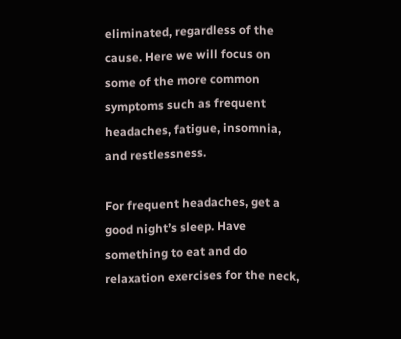eliminated, regardless of the cause. Here we will focus on some of the more common symptoms such as frequent headaches, fatigue, insomnia, and restlessness.

For frequent headaches, get a good night’s sleep. Have something to eat and do relaxation exercises for the neck,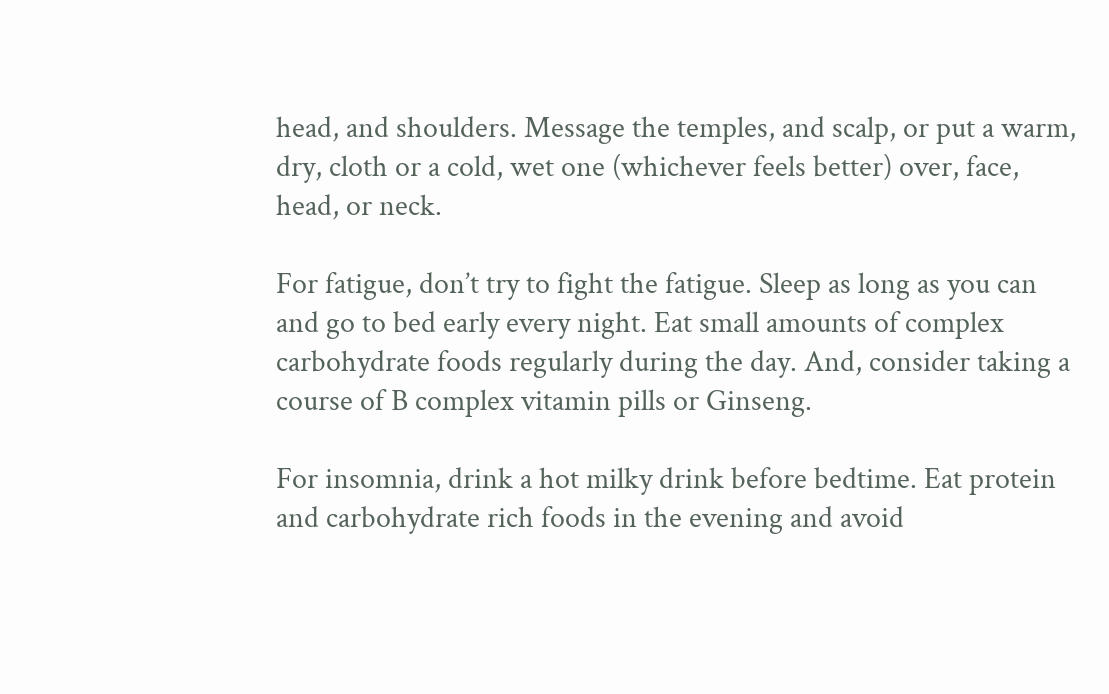head, and shoulders. Message the temples, and scalp, or put a warm, dry, cloth or a cold, wet one (whichever feels better) over, face, head, or neck.

For fatigue, don’t try to fight the fatigue. Sleep as long as you can and go to bed early every night. Eat small amounts of complex carbohydrate foods regularly during the day. And, consider taking a course of B complex vitamin pills or Ginseng.

For insomnia, drink a hot milky drink before bedtime. Eat protein and carbohydrate rich foods in the evening and avoid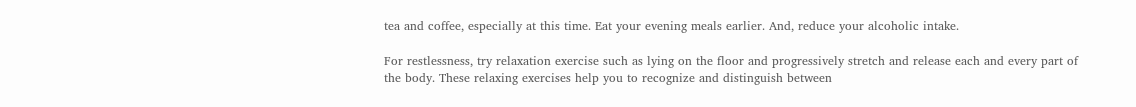tea and coffee, especially at this time. Eat your evening meals earlier. And, reduce your alcoholic intake.

For restlessness, try relaxation exercise such as lying on the floor and progressively stretch and release each and every part of the body. These relaxing exercises help you to recognize and distinguish between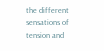the different sensations of tension and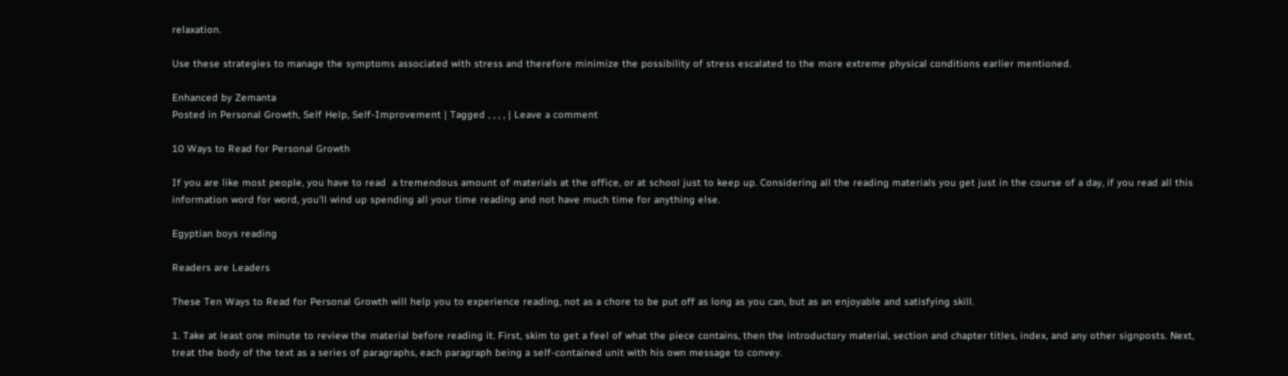relaxation.

Use these strategies to manage the symptoms associated with stress and therefore minimize the possibility of stress escalated to the more extreme physical conditions earlier mentioned.

Enhanced by Zemanta
Posted in Personal Growth, Self Help, Self-Improvement | Tagged , , , , | Leave a comment

10 Ways to Read for Personal Growth

If you are like most people, you have to read  a tremendous amount of materials at the office, or at school just to keep up. Considering all the reading materials you get just in the course of a day, if you read all this information word for word, you’ll wind up spending all your time reading and not have much time for anything else.

Egyptian boys reading

Readers are Leaders

These Ten Ways to Read for Personal Growth will help you to experience reading, not as a chore to be put off as long as you can, but as an enjoyable and satisfying skill.

1. Take at least one minute to review the material before reading it. First, skim to get a feel of what the piece contains, then the introductory material, section and chapter titles, index, and any other signposts. Next, treat the body of the text as a series of paragraphs, each paragraph being a self-contained unit with his own message to convey.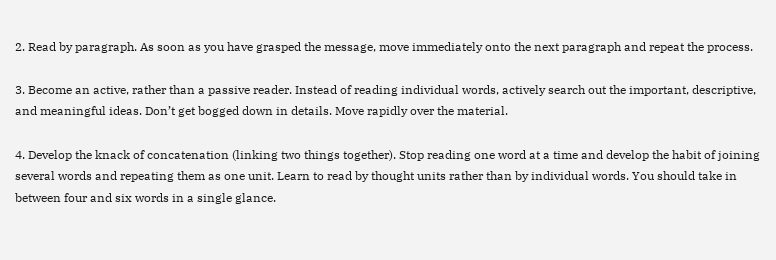2. Read by paragraph. As soon as you have grasped the message, move immediately onto the next paragraph and repeat the process.

3. Become an active, rather than a passive reader. Instead of reading individual words, actively search out the important, descriptive, and meaningful ideas. Don’t get bogged down in details. Move rapidly over the material.

4. Develop the knack of concatenation (linking two things together). Stop reading one word at a time and develop the habit of joining several words and repeating them as one unit. Learn to read by thought units rather than by individual words. You should take in between four and six words in a single glance.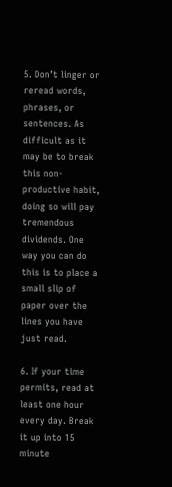5. Don’t linger or reread words, phrases, or sentences. As difficult as it may be to break this non-productive habit, doing so will pay tremendous dividends. One way you can do this is to place a small slip of paper over the lines you have just read.

6. If your time permits, read at least one hour every day. Break it up into 15 minute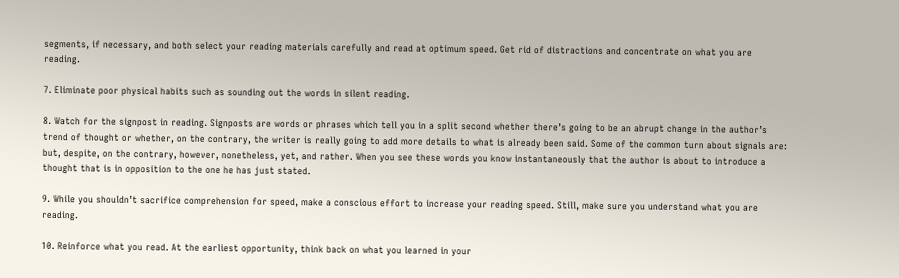segments, if necessary, and both select your reading materials carefully and read at optimum speed. Get rid of distractions and concentrate on what you are reading.

7. Eliminate poor physical habits such as sounding out the words in silent reading.

8. Watch for the signpost in reading. Signposts are words or phrases which tell you in a split second whether there’s going to be an abrupt change in the author’s trend of thought or whether, on the contrary, the writer is really going to add more details to what is already been said. Some of the common turn about signals are: but, despite, on the contrary, however, nonetheless, yet, and rather. When you see these words you know instantaneously that the author is about to introduce a thought that is in opposition to the one he has just stated.

9. While you shouldn’t sacrifice comprehension for speed, make a conscious effort to increase your reading speed. Still, make sure you understand what you are reading.

10. Reinforce what you read. At the earliest opportunity, think back on what you learned in your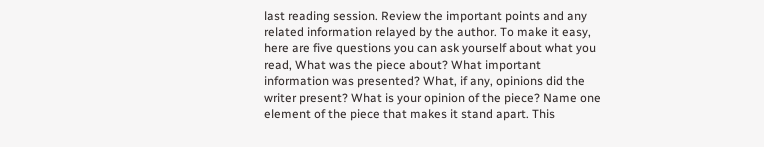last reading session. Review the important points and any related information relayed by the author. To make it easy, here are five questions you can ask yourself about what you read, What was the piece about? What important information was presented? What, if any, opinions did the writer present? What is your opinion of the piece? Name one element of the piece that makes it stand apart. This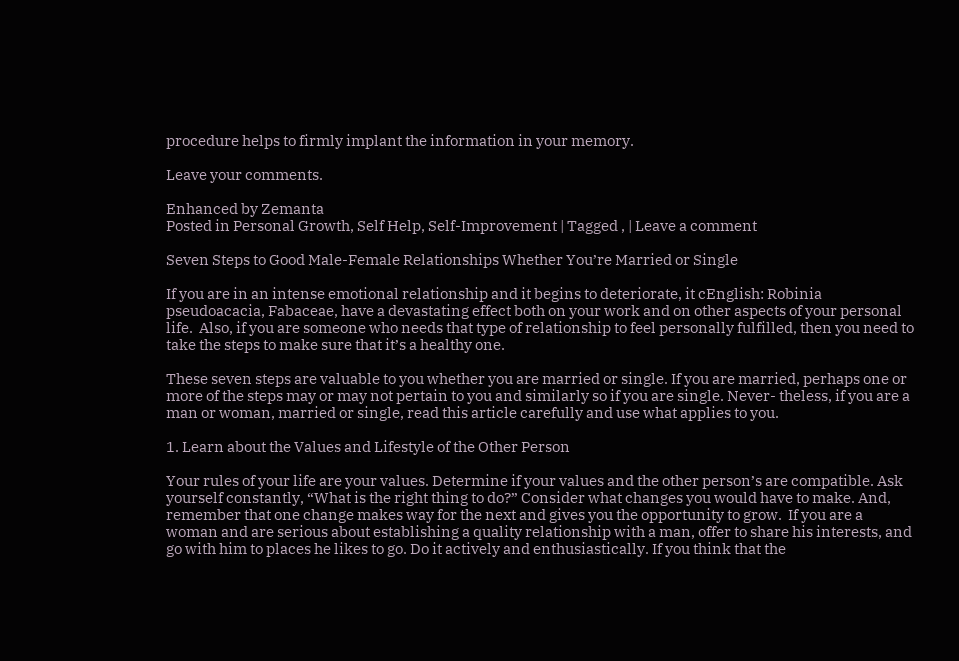procedure helps to firmly implant the information in your memory.

Leave your comments.

Enhanced by Zemanta
Posted in Personal Growth, Self Help, Self-Improvement | Tagged , | Leave a comment

Seven Steps to Good Male-Female Relationships Whether You’re Married or Single

If you are in an intense emotional relationship and it begins to deteriorate, it cEnglish: Robinia pseudoacacia, Fabaceae, have a devastating effect both on your work and on other aspects of your personal life.  Also, if you are someone who needs that type of relationship to feel personally fulfilled, then you need to take the steps to make sure that it’s a healthy one.

These seven steps are valuable to you whether you are married or single. If you are married, perhaps one or more of the steps may or may not pertain to you and similarly so if you are single. Never- theless, if you are a man or woman, married or single, read this article carefully and use what applies to you.

1. Learn about the Values and Lifestyle of the Other Person

Your rules of your life are your values. Determine if your values and the other person’s are compatible. Ask yourself constantly, “What is the right thing to do?” Consider what changes you would have to make. And, remember that one change makes way for the next and gives you the opportunity to grow.  If you are a woman and are serious about establishing a quality relationship with a man, offer to share his interests, and go with him to places he likes to go. Do it actively and enthusiastically. If you think that the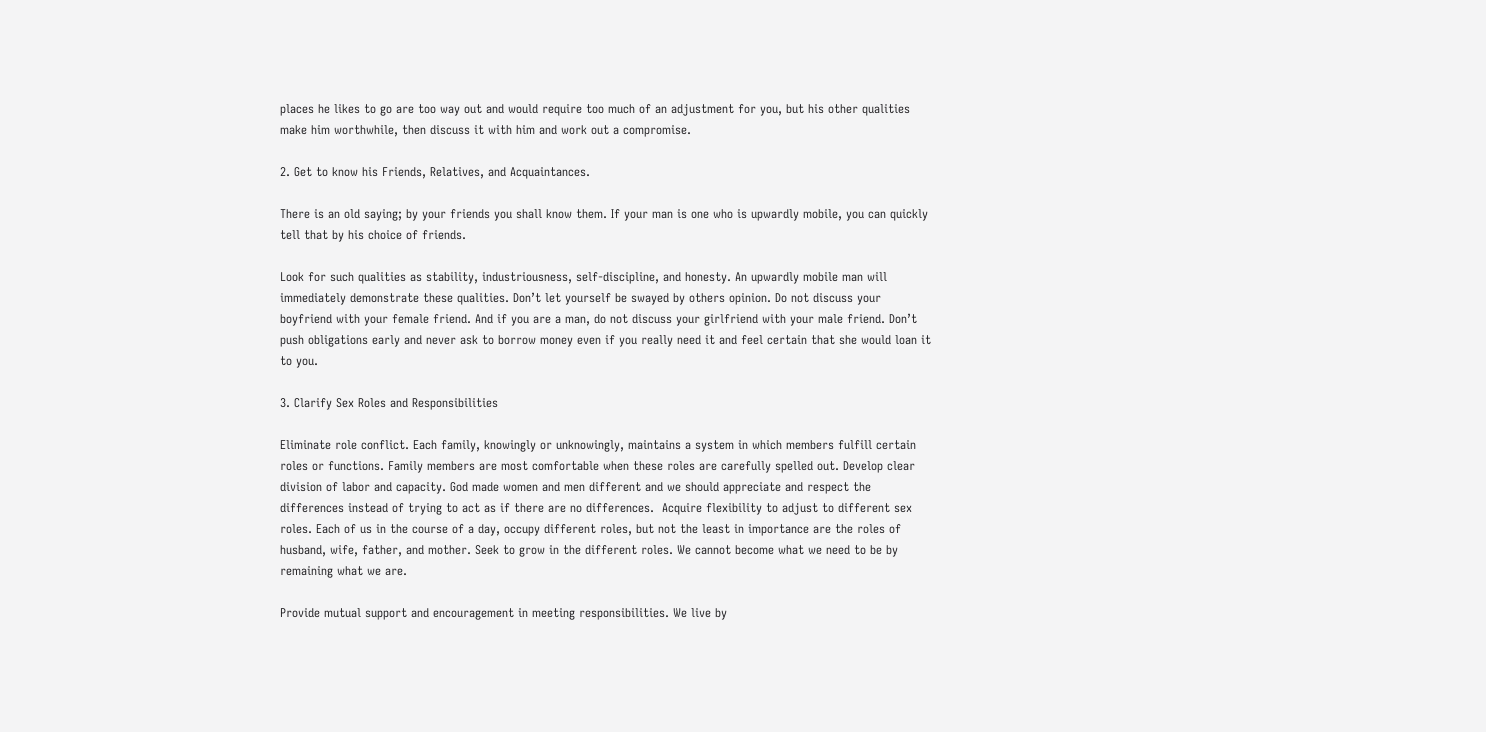places he likes to go are too way out and would require too much of an adjustment for you, but his other qualities make him worthwhile, then discuss it with him and work out a compromise.

2. Get to know his Friends, Relatives, and Acquaintances.

There is an old saying; by your friends you shall know them. If your man is one who is upwardly mobile, you can quickly tell that by his choice of friends.

Look for such qualities as stability, industriousness, self-discipline, and honesty. An upwardly mobile man will immediately demonstrate these qualities. Don’t let yourself be swayed by others opinion. Do not discuss your boyfriend with your female friend. And if you are a man, do not discuss your girlfriend with your male friend. Don’t push obligations early and never ask to borrow money even if you really need it and feel certain that she would loan it to you.

3. Clarify Sex Roles and Responsibilities

Eliminate role conflict. Each family, knowingly or unknowingly, maintains a system in which members fulfill certain roles or functions. Family members are most comfortable when these roles are carefully spelled out. Develop clear division of labor and capacity. God made women and men different and we should appreciate and respect the differences instead of trying to act as if there are no differences.  Acquire flexibility to adjust to different sex roles. Each of us in the course of a day, occupy different roles, but not the least in importance are the roles of husband, wife, father, and mother. Seek to grow in the different roles. We cannot become what we need to be by remaining what we are.

Provide mutual support and encouragement in meeting responsibilities. We live by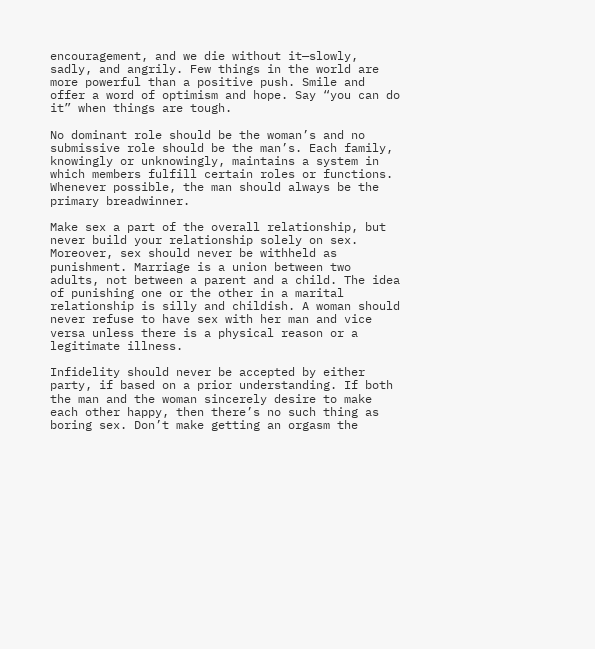encouragement, and we die without it—slowly, sadly, and angrily. Few things in the world are more powerful than a positive push. Smile and offer a word of optimism and hope. Say “you can do it” when things are tough.

No dominant role should be the woman’s and no submissive role should be the man’s. Each family, knowingly or unknowingly, maintains a system in which members fulfill certain roles or functions. Whenever possible, the man should always be the primary breadwinner.

Make sex a part of the overall relationship, but never build your relationship solely on sex. Moreover, sex should never be withheld as punishment. Marriage is a union between two adults, not between a parent and a child. The idea of punishing one or the other in a marital relationship is silly and childish. A woman should never refuse to have sex with her man and vice versa unless there is a physical reason or a legitimate illness.

Infidelity should never be accepted by either party, if based on a prior understanding. If both the man and the woman sincerely desire to make each other happy, then there’s no such thing as boring sex. Don’t make getting an orgasm the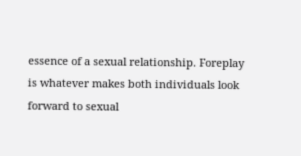essence of a sexual relationship. Foreplay is whatever makes both individuals look forward to sexual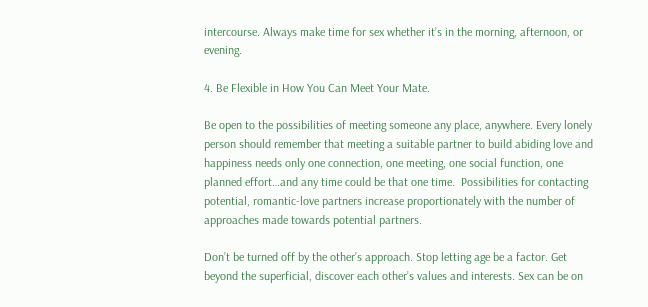intercourse. Always make time for sex whether it’s in the morning, afternoon, or evening.

4. Be Flexible in How You Can Meet Your Mate.

Be open to the possibilities of meeting someone any place, anywhere. Every lonely person should remember that meeting a suitable partner to build abiding love and happiness needs only one connection, one meeting, one social function, one planned effort…and any time could be that one time.  Possibilities for contacting potential, romantic-love partners increase proportionately with the number of approaches made towards potential partners.

Don’t be turned off by the other’s approach. Stop letting age be a factor. Get beyond the superficial, discover each other’s values and interests. Sex can be on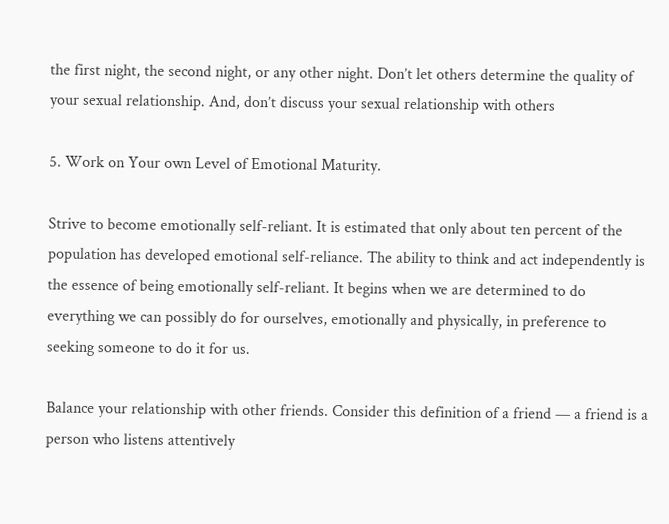the first night, the second night, or any other night. Don’t let others determine the quality of your sexual relationship. And, don’t discuss your sexual relationship with others

5. Work on Your own Level of Emotional Maturity.

Strive to become emotionally self-reliant. It is estimated that only about ten percent of the population has developed emotional self-reliance. The ability to think and act independently is the essence of being emotionally self-reliant. It begins when we are determined to do everything we can possibly do for ourselves, emotionally and physically, in preference to seeking someone to do it for us.

Balance your relationship with other friends. Consider this definition of a friend — a friend is a person who listens attentively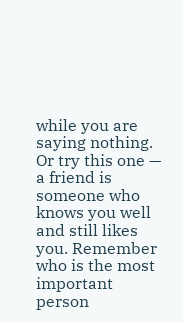while you are saying nothing. Or try this one — a friend is someone who knows you well and still likes you. Remember who is the most important person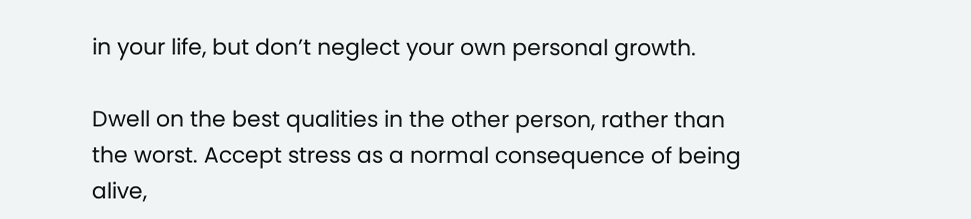in your life, but don’t neglect your own personal growth.

Dwell on the best qualities in the other person, rather than the worst. Accept stress as a normal consequence of being alive,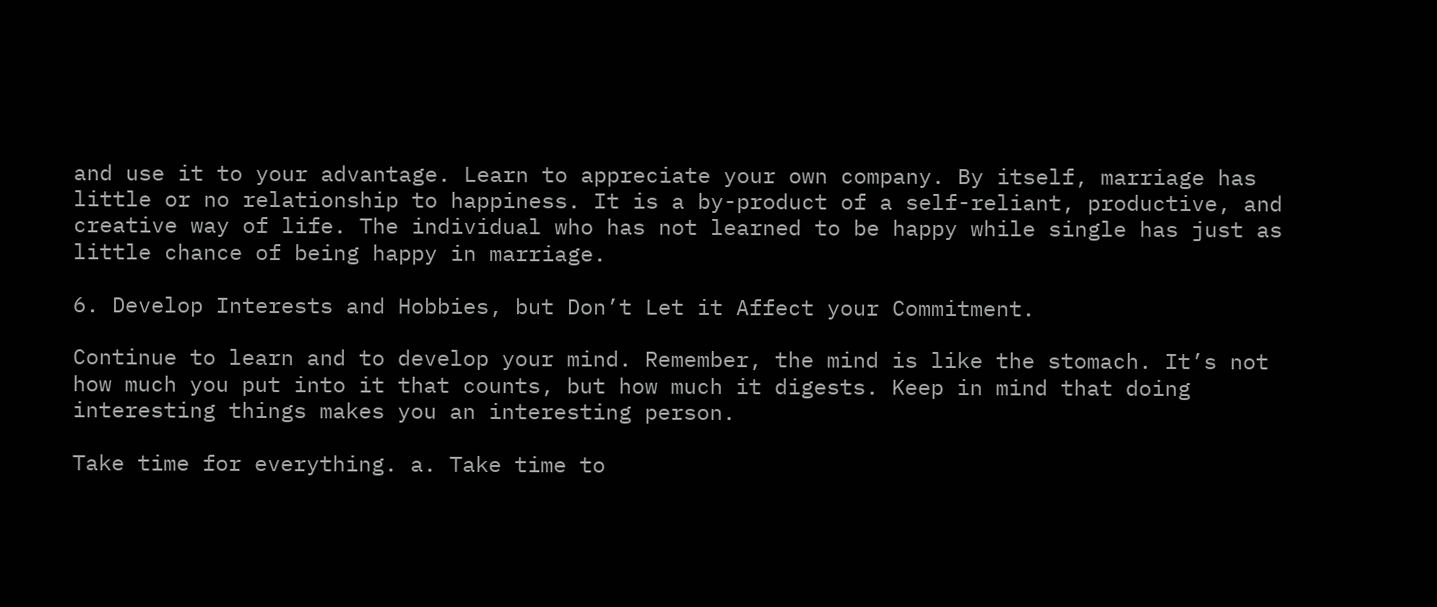and use it to your advantage. Learn to appreciate your own company. By itself, marriage has little or no relationship to happiness. It is a by-product of a self-reliant, productive, and creative way of life. The individual who has not learned to be happy while single has just as little chance of being happy in marriage.

6. Develop Interests and Hobbies, but Don’t Let it Affect your Commitment.

Continue to learn and to develop your mind. Remember, the mind is like the stomach. It’s not how much you put into it that counts, but how much it digests. Keep in mind that doing interesting things makes you an interesting person.

Take time for everything. a. Take time to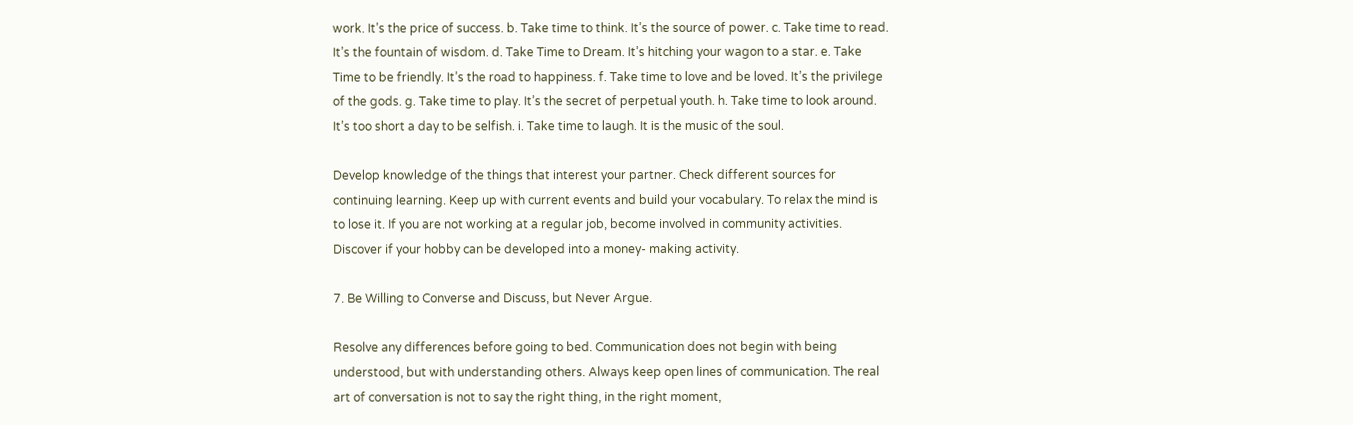work. It’s the price of success. b. Take time to think. It’s the source of power. c. Take time to read. It’s the fountain of wisdom. d. Take Time to Dream. It’s hitching your wagon to a star. e. Take Time to be friendly. It’s the road to happiness. f. Take time to love and be loved. It’s the privilege of the gods. g. Take time to play. It’s the secret of perpetual youth. h. Take time to look around. It’s too short a day to be selfish. i. Take time to laugh. It is the music of the soul.

Develop knowledge of the things that interest your partner. Check different sources for continuing learning. Keep up with current events and build your vocabulary. To relax the mind is to lose it. If you are not working at a regular job, become involved in community activities. Discover if your hobby can be developed into a money- making activity.

7. Be Willing to Converse and Discuss, but Never Argue.

Resolve any differences before going to bed. Communication does not begin with being understood, but with understanding others. Always keep open lines of communication. The real art of conversation is not to say the right thing, in the right moment,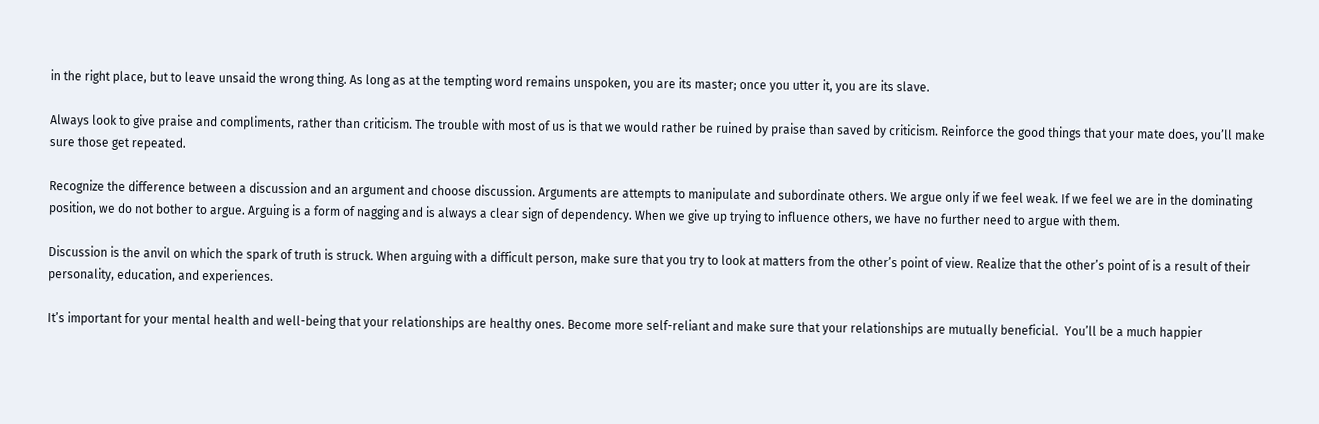in the right place, but to leave unsaid the wrong thing. As long as at the tempting word remains unspoken, you are its master; once you utter it, you are its slave.

Always look to give praise and compliments, rather than criticism. The trouble with most of us is that we would rather be ruined by praise than saved by criticism. Reinforce the good things that your mate does, you’ll make sure those get repeated.

Recognize the difference between a discussion and an argument and choose discussion. Arguments are attempts to manipulate and subordinate others. We argue only if we feel weak. If we feel we are in the dominating position, we do not bother to argue. Arguing is a form of nagging and is always a clear sign of dependency. When we give up trying to influence others, we have no further need to argue with them.

Discussion is the anvil on which the spark of truth is struck. When arguing with a difficult person, make sure that you try to look at matters from the other’s point of view. Realize that the other’s point of is a result of their personality, education, and experiences.

It’s important for your mental health and well-being that your relationships are healthy ones. Become more self-reliant and make sure that your relationships are mutually beneficial.  You’ll be a much happier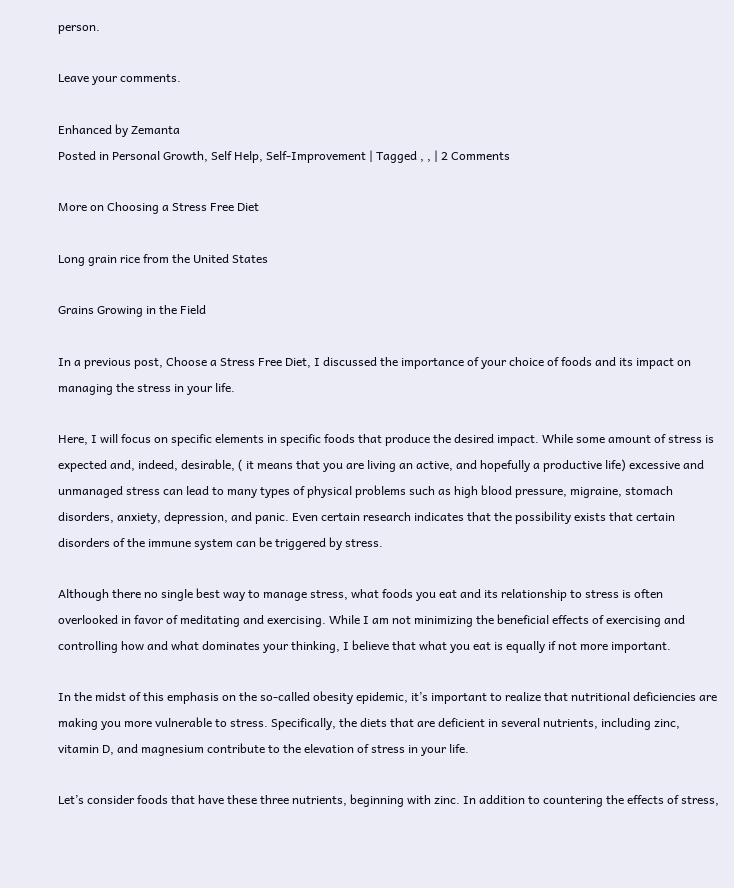person.

Leave your comments.

Enhanced by Zemanta
Posted in Personal Growth, Self Help, Self-Improvement | Tagged , , | 2 Comments

More on Choosing a Stress Free Diet

Long grain rice from the United States

Grains Growing in the Field

In a previous post, Choose a Stress Free Diet, I discussed the importance of your choice of foods and its impact on managing the stress in your life.

Here, I will focus on specific elements in specific foods that produce the desired impact. While some amount of stress is expected and, indeed, desirable, ( it means that you are living an active, and hopefully a productive life) excessive and unmanaged stress can lead to many types of physical problems such as high blood pressure, migraine, stomach disorders, anxiety, depression, and panic. Even certain research indicates that the possibility exists that certain disorders of the immune system can be triggered by stress.

Although there no single best way to manage stress, what foods you eat and its relationship to stress is often overlooked in favor of meditating and exercising. While I am not minimizing the beneficial effects of exercising and controlling how and what dominates your thinking, I believe that what you eat is equally if not more important.

In the midst of this emphasis on the so-called obesity epidemic, it’s important to realize that nutritional deficiencies are making you more vulnerable to stress. Specifically, the diets that are deficient in several nutrients, including zinc, vitamin D, and magnesium contribute to the elevation of stress in your life.

Let’s consider foods that have these three nutrients, beginning with zinc. In addition to countering the effects of stress,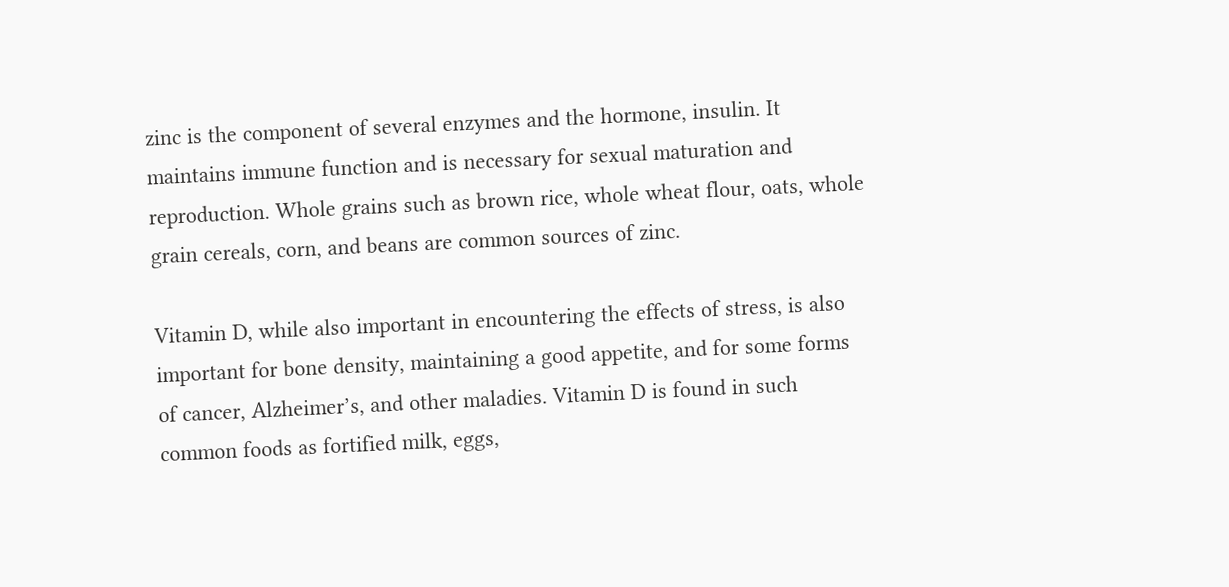zinc is the component of several enzymes and the hormone, insulin. It maintains immune function and is necessary for sexual maturation and reproduction. Whole grains such as brown rice, whole wheat flour, oats, whole grain cereals, corn, and beans are common sources of zinc.

Vitamin D, while also important in encountering the effects of stress, is also important for bone density, maintaining a good appetite, and for some forms of cancer, Alzheimer’s, and other maladies. Vitamin D is found in such common foods as fortified milk, eggs,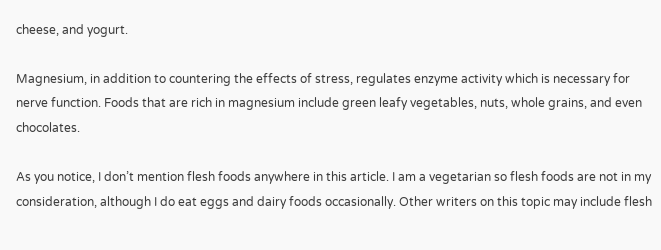cheese, and yogurt.

Magnesium, in addition to countering the effects of stress, regulates enzyme activity which is necessary for nerve function. Foods that are rich in magnesium include green leafy vegetables, nuts, whole grains, and even chocolates.

As you notice, I don’t mention flesh foods anywhere in this article. I am a vegetarian so flesh foods are not in my consideration, although I do eat eggs and dairy foods occasionally. Other writers on this topic may include flesh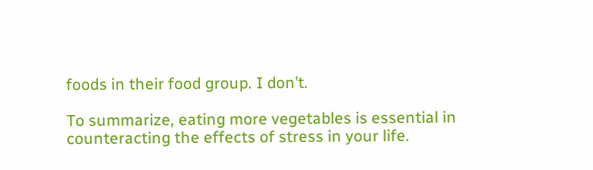foods in their food group. I don’t.

To summarize, eating more vegetables is essential in counteracting the effects of stress in your life.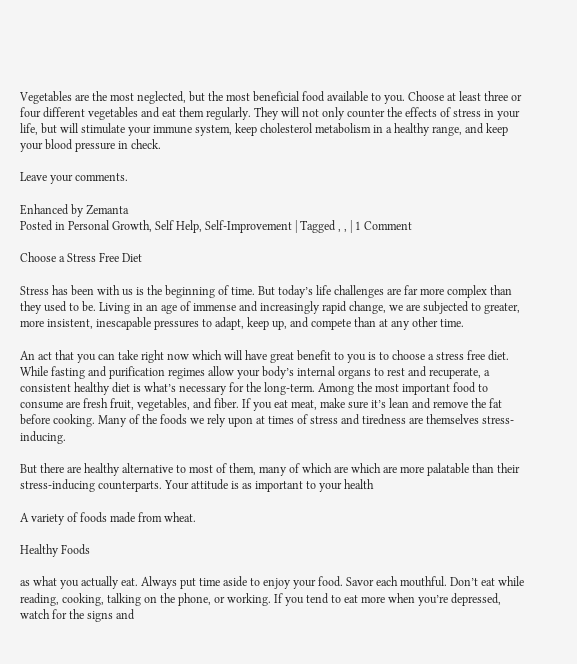Vegetables are the most neglected, but the most beneficial food available to you. Choose at least three or four different vegetables and eat them regularly. They will not only counter the effects of stress in your life, but will stimulate your immune system, keep cholesterol metabolism in a healthy range, and keep your blood pressure in check.

Leave your comments.

Enhanced by Zemanta
Posted in Personal Growth, Self Help, Self-Improvement | Tagged , , | 1 Comment

Choose a Stress Free Diet

Stress has been with us is the beginning of time. But today’s life challenges are far more complex than they used to be. Living in an age of immense and increasingly rapid change, we are subjected to greater, more insistent, inescapable pressures to adapt, keep up, and compete than at any other time.

An act that you can take right now which will have great benefit to you is to choose a stress free diet. While fasting and purification regimes allow your body’s internal organs to rest and recuperate, a consistent healthy diet is what’s necessary for the long-term. Among the most important food to consume are fresh fruit, vegetables, and fiber. If you eat meat, make sure it’s lean and remove the fat before cooking. Many of the foods we rely upon at times of stress and tiredness are themselves stress-inducing.

But there are healthy alternative to most of them, many of which are which are more palatable than their stress-inducing counterparts. Your attitude is as important to your health

A variety of foods made from wheat.

Healthy Foods

as what you actually eat. Always put time aside to enjoy your food. Savor each mouthful. Don’t eat while reading, cooking, talking on the phone, or working. If you tend to eat more when you’re depressed, watch for the signs and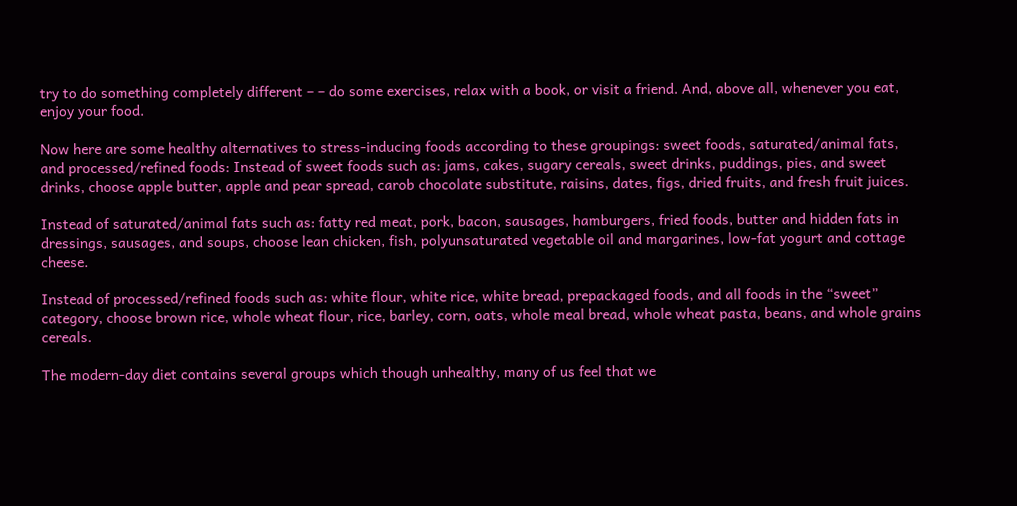try to do something completely different – – do some exercises, relax with a book, or visit a friend. And, above all, whenever you eat, enjoy your food.

Now here are some healthy alternatives to stress-inducing foods according to these groupings: sweet foods, saturated/animal fats, and processed/refined foods: Instead of sweet foods such as: jams, cakes, sugary cereals, sweet drinks, puddings, pies, and sweet drinks, choose apple butter, apple and pear spread, carob chocolate substitute, raisins, dates, figs, dried fruits, and fresh fruit juices.

Instead of saturated/animal fats such as: fatty red meat, pork, bacon, sausages, hamburgers, fried foods, butter and hidden fats in dressings, sausages, and soups, choose lean chicken, fish, polyunsaturated vegetable oil and margarines, low-fat yogurt and cottage cheese.

Instead of processed/refined foods such as: white flour, white rice, white bread, prepackaged foods, and all foods in the “sweet” category, choose brown rice, whole wheat flour, rice, barley, corn, oats, whole meal bread, whole wheat pasta, beans, and whole grains cereals.

The modern-day diet contains several groups which though unhealthy, many of us feel that we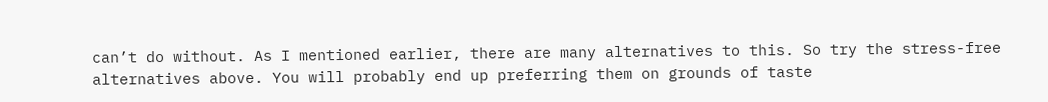can’t do without. As I mentioned earlier, there are many alternatives to this. So try the stress-free alternatives above. You will probably end up preferring them on grounds of taste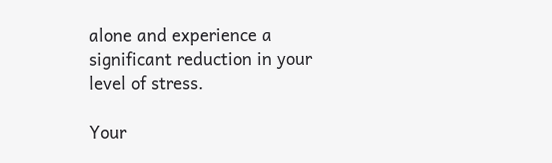alone and experience a significant reduction in your level of stress.

Your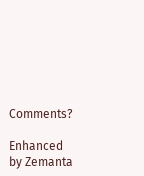Comments?

Enhanced by Zemanta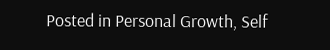Posted in Personal Growth, Self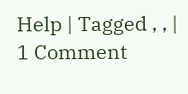Help | Tagged , , | 1 Comment